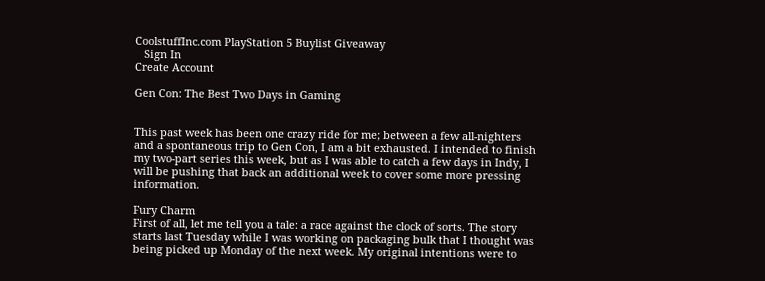CoolstuffInc.com PlayStation 5 Buylist Giveaway
   Sign In
Create Account

Gen Con: The Best Two Days in Gaming


This past week has been one crazy ride for me; between a few all-nighters and a spontaneous trip to Gen Con, I am a bit exhausted. I intended to finish my two-part series this week, but as I was able to catch a few days in Indy, I will be pushing that back an additional week to cover some more pressing information.

Fury Charm
First of all, let me tell you a tale: a race against the clock of sorts. The story starts last Tuesday while I was working on packaging bulk that I thought was being picked up Monday of the next week. My original intentions were to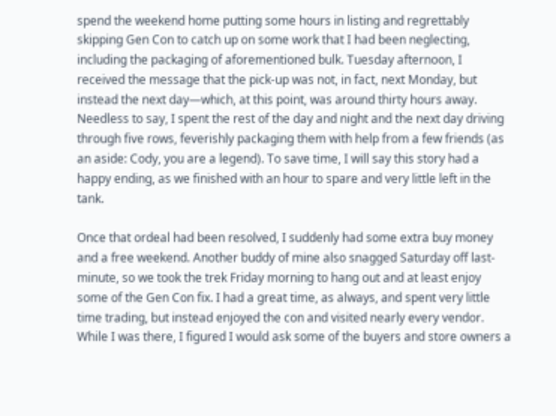spend the weekend home putting some hours in listing and regrettably skipping Gen Con to catch up on some work that I had been neglecting, including the packaging of aforementioned bulk. Tuesday afternoon, I received the message that the pick-up was not, in fact, next Monday, but instead the next day—which, at this point, was around thirty hours away. Needless to say, I spent the rest of the day and night and the next day driving through five rows, feverishly packaging them with help from a few friends (as an aside: Cody, you are a legend). To save time, I will say this story had a happy ending, as we finished with an hour to spare and very little left in the tank.

Once that ordeal had been resolved, I suddenly had some extra buy money and a free weekend. Another buddy of mine also snagged Saturday off last-minute, so we took the trek Friday morning to hang out and at least enjoy some of the Gen Con fix. I had a great time, as always, and spent very little time trading, but instead enjoyed the con and visited nearly every vendor. While I was there, I figured I would ask some of the buyers and store owners a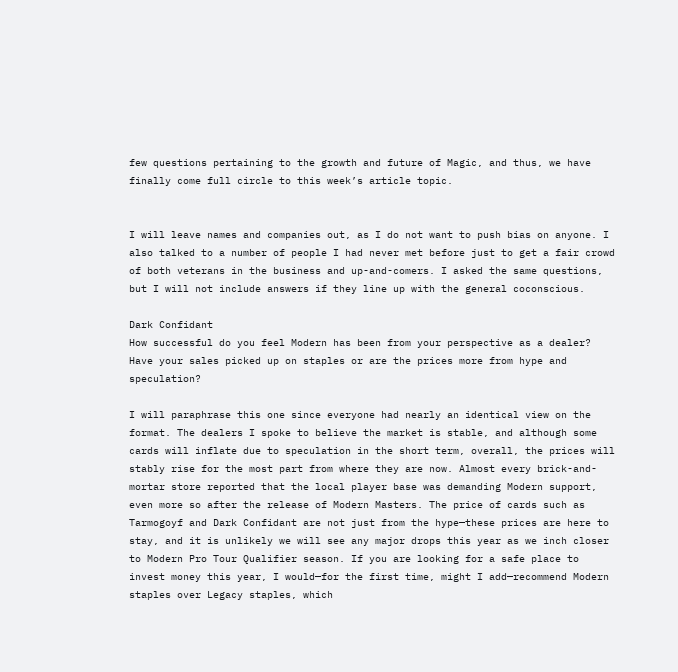few questions pertaining to the growth and future of Magic, and thus, we have finally come full circle to this week’s article topic.


I will leave names and companies out, as I do not want to push bias on anyone. I also talked to a number of people I had never met before just to get a fair crowd of both veterans in the business and up-and-comers. I asked the same questions, but I will not include answers if they line up with the general coconscious.

Dark Confidant
How successful do you feel Modern has been from your perspective as a dealer? Have your sales picked up on staples or are the prices more from hype and speculation?

I will paraphrase this one since everyone had nearly an identical view on the format. The dealers I spoke to believe the market is stable, and although some cards will inflate due to speculation in the short term, overall, the prices will stably rise for the most part from where they are now. Almost every brick-and-mortar store reported that the local player base was demanding Modern support, even more so after the release of Modern Masters. The price of cards such as Tarmogoyf and Dark Confidant are not just from the hype—these prices are here to stay, and it is unlikely we will see any major drops this year as we inch closer to Modern Pro Tour Qualifier season. If you are looking for a safe place to invest money this year, I would—for the first time, might I add—recommend Modern staples over Legacy staples, which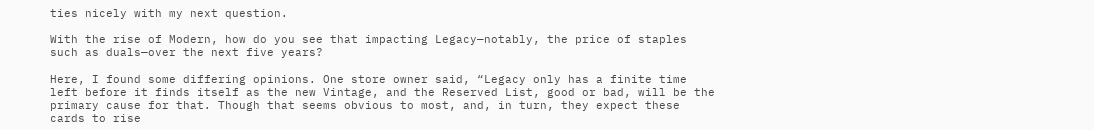ties nicely with my next question.

With the rise of Modern, how do you see that impacting Legacy—notably, the price of staples such as duals—over the next five years?

Here, I found some differing opinions. One store owner said, “Legacy only has a finite time left before it finds itself as the new Vintage, and the Reserved List, good or bad, will be the primary cause for that. Though that seems obvious to most, and, in turn, they expect these cards to rise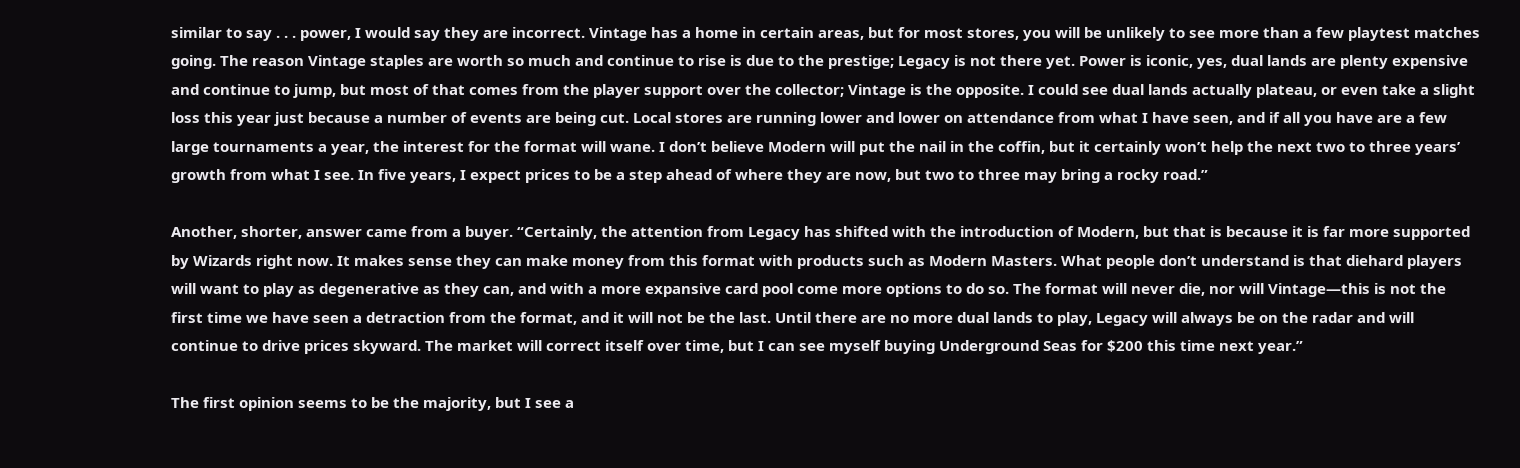similar to say . . . power, I would say they are incorrect. Vintage has a home in certain areas, but for most stores, you will be unlikely to see more than a few playtest matches going. The reason Vintage staples are worth so much and continue to rise is due to the prestige; Legacy is not there yet. Power is iconic, yes, dual lands are plenty expensive and continue to jump, but most of that comes from the player support over the collector; Vintage is the opposite. I could see dual lands actually plateau, or even take a slight loss this year just because a number of events are being cut. Local stores are running lower and lower on attendance from what I have seen, and if all you have are a few large tournaments a year, the interest for the format will wane. I don’t believe Modern will put the nail in the coffin, but it certainly won’t help the next two to three years’ growth from what I see. In five years, I expect prices to be a step ahead of where they are now, but two to three may bring a rocky road.”

Another, shorter, answer came from a buyer. “Certainly, the attention from Legacy has shifted with the introduction of Modern, but that is because it is far more supported by Wizards right now. It makes sense they can make money from this format with products such as Modern Masters. What people don’t understand is that diehard players will want to play as degenerative as they can, and with a more expansive card pool come more options to do so. The format will never die, nor will Vintage—this is not the first time we have seen a detraction from the format, and it will not be the last. Until there are no more dual lands to play, Legacy will always be on the radar and will continue to drive prices skyward. The market will correct itself over time, but I can see myself buying Underground Seas for $200 this time next year.”

The first opinion seems to be the majority, but I see a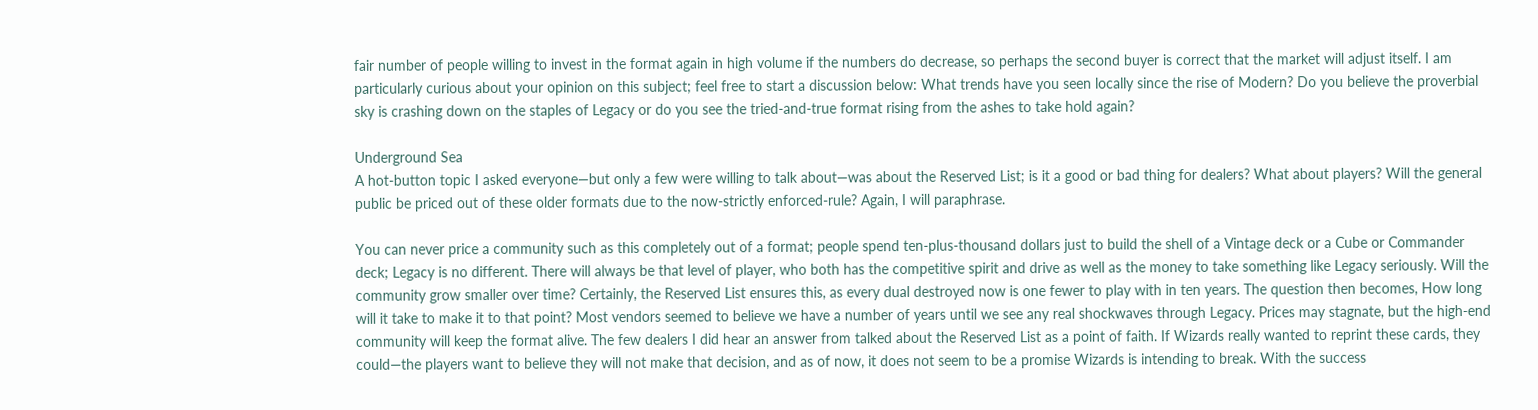fair number of people willing to invest in the format again in high volume if the numbers do decrease, so perhaps the second buyer is correct that the market will adjust itself. I am particularly curious about your opinion on this subject; feel free to start a discussion below: What trends have you seen locally since the rise of Modern? Do you believe the proverbial sky is crashing down on the staples of Legacy or do you see the tried-and-true format rising from the ashes to take hold again?

Underground Sea
A hot-button topic I asked everyone—but only a few were willing to talk about—was about the Reserved List; is it a good or bad thing for dealers? What about players? Will the general public be priced out of these older formats due to the now-strictly enforced-rule? Again, I will paraphrase.

You can never price a community such as this completely out of a format; people spend ten-plus-thousand dollars just to build the shell of a Vintage deck or a Cube or Commander deck; Legacy is no different. There will always be that level of player, who both has the competitive spirit and drive as well as the money to take something like Legacy seriously. Will the community grow smaller over time? Certainly, the Reserved List ensures this, as every dual destroyed now is one fewer to play with in ten years. The question then becomes, How long will it take to make it to that point? Most vendors seemed to believe we have a number of years until we see any real shockwaves through Legacy. Prices may stagnate, but the high-end community will keep the format alive. The few dealers I did hear an answer from talked about the Reserved List as a point of faith. If Wizards really wanted to reprint these cards, they could—the players want to believe they will not make that decision, and as of now, it does not seem to be a promise Wizards is intending to break. With the success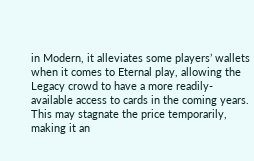in Modern, it alleviates some players’ wallets when it comes to Eternal play, allowing the Legacy crowd to have a more readily-available access to cards in the coming years. This may stagnate the price temporarily, making it an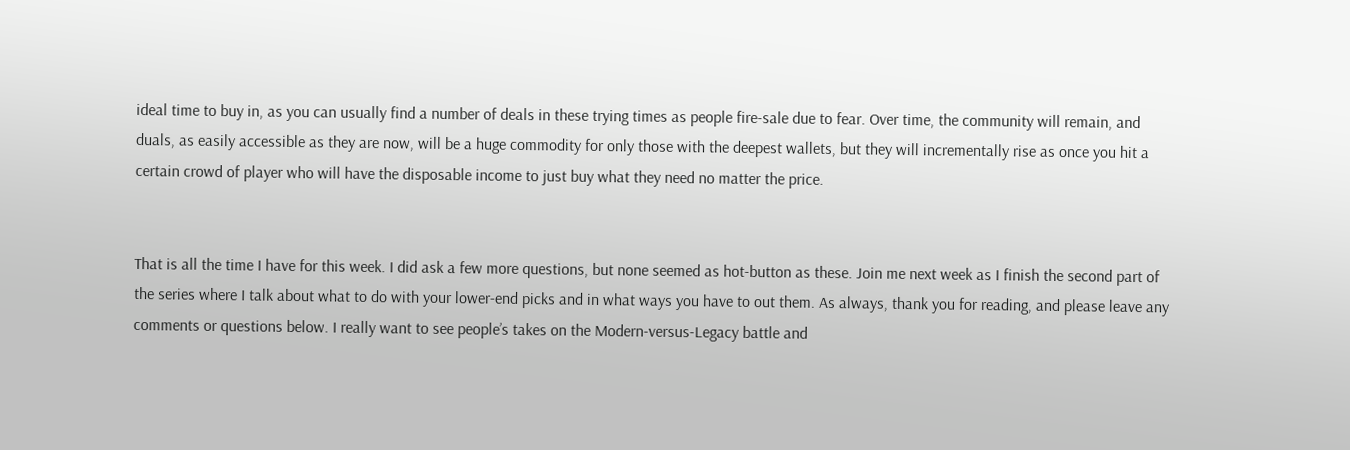ideal time to buy in, as you can usually find a number of deals in these trying times as people fire-sale due to fear. Over time, the community will remain, and duals, as easily accessible as they are now, will be a huge commodity for only those with the deepest wallets, but they will incrementally rise as once you hit a certain crowd of player who will have the disposable income to just buy what they need no matter the price.


That is all the time I have for this week. I did ask a few more questions, but none seemed as hot-button as these. Join me next week as I finish the second part of the series where I talk about what to do with your lower-end picks and in what ways you have to out them. As always, thank you for reading, and please leave any comments or questions below. I really want to see people’s takes on the Modern-versus-Legacy battle and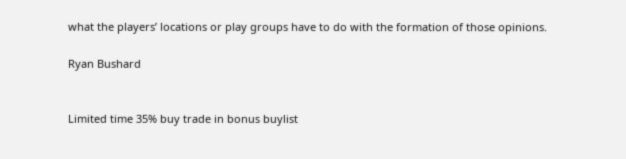what the players’ locations or play groups have to do with the formation of those opinions.

Ryan Bushard


Limited time 35% buy trade in bonus buylist